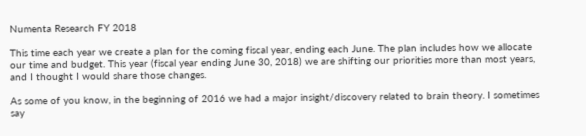Numenta Research FY 2018

This time each year we create a plan for the coming fiscal year, ending each June. The plan includes how we allocate our time and budget. This year (fiscal year ending June 30, 2018) we are shifting our priorities more than most years, and I thought I would share those changes.

As some of you know, in the beginning of 2016 we had a major insight/discovery related to brain theory. I sometimes say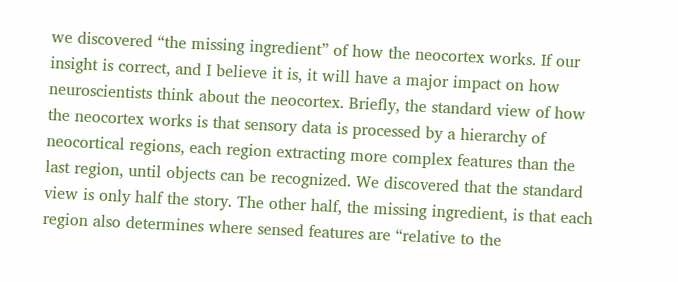we discovered “the missing ingredient” of how the neocortex works. If our insight is correct, and I believe it is, it will have a major impact on how neuroscientists think about the neocortex. Briefly, the standard view of how the neocortex works is that sensory data is processed by a hierarchy of neocortical regions, each region extracting more complex features than the last region, until objects can be recognized. We discovered that the standard view is only half the story. The other half, the missing ingredient, is that each region also determines where sensed features are “relative to the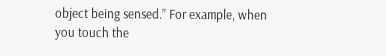object being sensed.” For example, when you touch the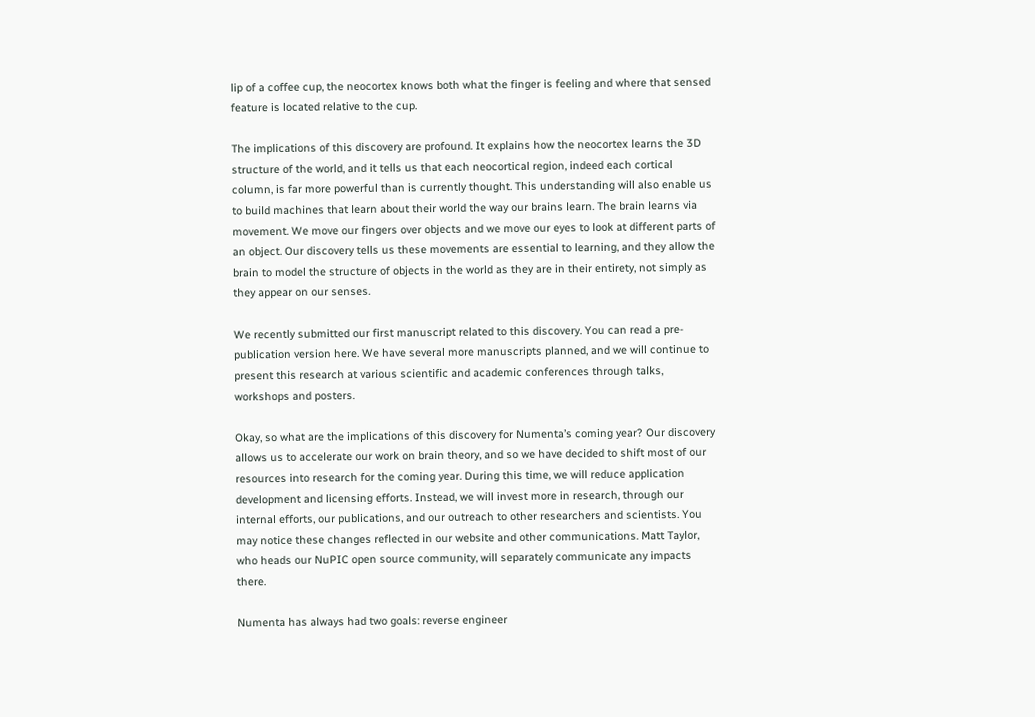lip of a coffee cup, the neocortex knows both what the finger is feeling and where that sensed feature is located relative to the cup.

The implications of this discovery are profound. It explains how the neocortex learns the 3D structure of the world, and it tells us that each neocortical region, indeed each cortical column, is far more powerful than is currently thought. This understanding will also enable us to build machines that learn about their world the way our brains learn. The brain learns via movement. We move our fingers over objects and we move our eyes to look at different parts of an object. Our discovery tells us these movements are essential to learning, and they allow the brain to model the structure of objects in the world as they are in their entirety, not simply as they appear on our senses.

We recently submitted our first manuscript related to this discovery. You can read a pre-publication version here. We have several more manuscripts planned, and we will continue to present this research at various scientific and academic conferences through talks, workshops and posters.

Okay, so what are the implications of this discovery for Numenta’s coming year? Our discovery allows us to accelerate our work on brain theory, and so we have decided to shift most of our resources into research for the coming year. During this time, we will reduce application development and licensing efforts. Instead, we will invest more in research, through our internal efforts, our publications, and our outreach to other researchers and scientists. You may notice these changes reflected in our website and other communications. Matt Taylor, who heads our NuPIC open source community, will separately communicate any impacts there.

Numenta has always had two goals: reverse engineer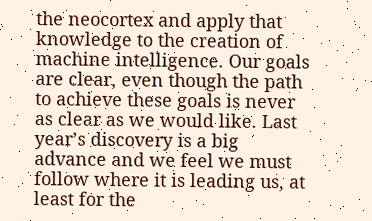the neocortex and apply that knowledge to the creation of machine intelligence. Our goals are clear, even though the path to achieve these goals is never as clear as we would like. Last year’s discovery is a big advance and we feel we must follow where it is leading us, at least for the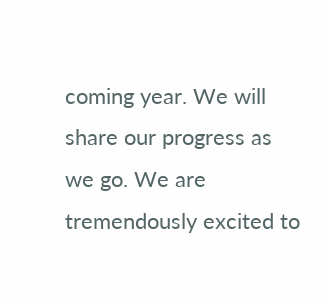coming year. We will share our progress as we go. We are tremendously excited to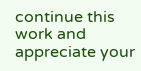continue this work and appreciate your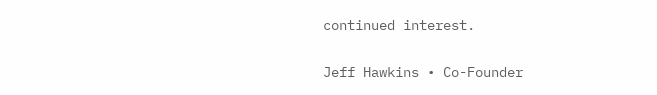continued interest.

Jeff Hawkins • Co-Founder